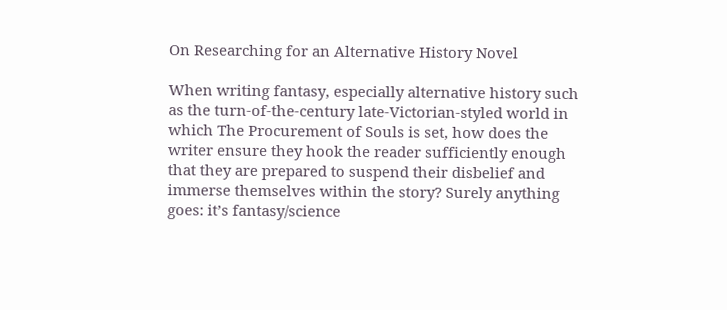On Researching for an Alternative History Novel

When writing fantasy, especially alternative history such as the turn-of-the-century late-Victorian-styled world in which The Procurement of Souls is set, how does the writer ensure they hook the reader sufficiently enough that they are prepared to suspend their disbelief and immerse themselves within the story? Surely anything goes: it’s fantasy/science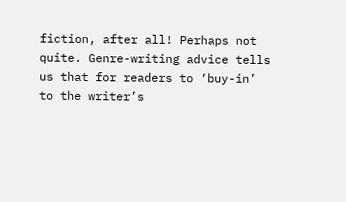fiction, after all! Perhaps not quite. Genre-writing advice tells us that for readers to ‘buy-in’ to the writer’s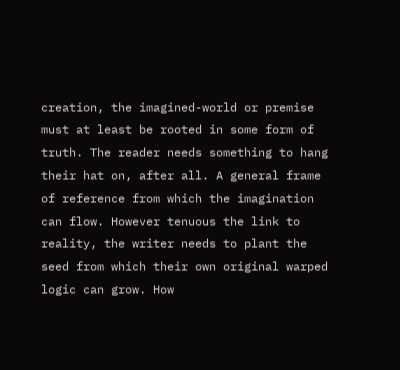creation, the imagined-world or premise must at least be rooted in some form of truth. The reader needs something to hang their hat on, after all. A general frame of reference from which the imagination can flow. However tenuous the link to reality, the writer needs to plant the seed from which their own original warped logic can grow. How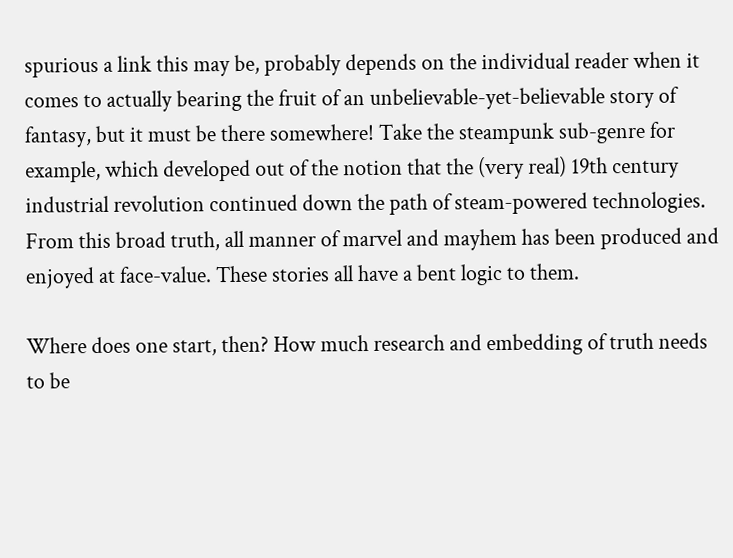spurious a link this may be, probably depends on the individual reader when it comes to actually bearing the fruit of an unbelievable-yet-believable story of fantasy, but it must be there somewhere! Take the steampunk sub-genre for example, which developed out of the notion that the (very real) 19th century industrial revolution continued down the path of steam-powered technologies. From this broad truth, all manner of marvel and mayhem has been produced and enjoyed at face-value. These stories all have a bent logic to them.

Where does one start, then? How much research and embedding of truth needs to be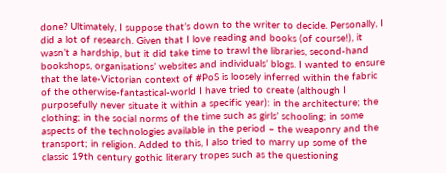done? Ultimately, I suppose that’s down to the writer to decide. Personally, I did a lot of research. Given that I love reading and books (of course!), it wasn’t a hardship, but it did take time to trawl the libraries, second-hand bookshops, organisations’ websites and individuals’ blogs. I wanted to ensure that the late-Victorian context of #PoS is loosely inferred within the fabric of the otherwise-fantastical-world I have tried to create (although I purposefully never situate it within a specific year): in the architecture; the clothing; in the social norms of the time such as girls’ schooling; in some aspects of the technologies available in the period – the weaponry and the transport; in religion. Added to this, I also tried to marry up some of the classic 19th century gothic literary tropes such as the questioning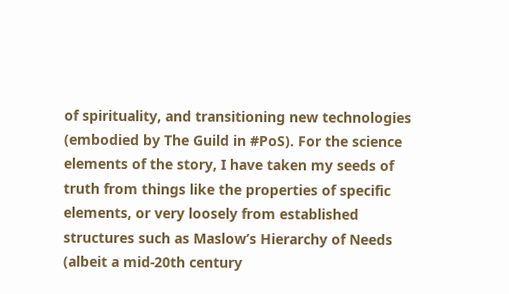of spirituality, and transitioning new technologies (embodied by The Guild in #PoS). For the science elements of the story, I have taken my seeds of truth from things like the properties of specific elements, or very loosely from established structures such as Maslow’s Hierarchy of Needs (albeit a mid-20th century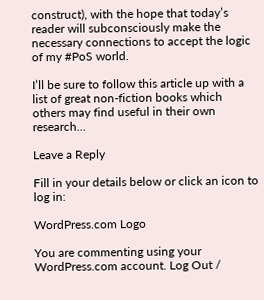construct), with the hope that today’s reader will subconsciously make the necessary connections to accept the logic of my #PoS world.

I’ll be sure to follow this article up with a list of great non-fiction books which others may find useful in their own research…

Leave a Reply

Fill in your details below or click an icon to log in:

WordPress.com Logo

You are commenting using your WordPress.com account. Log Out /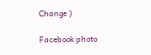Change )

Facebook photo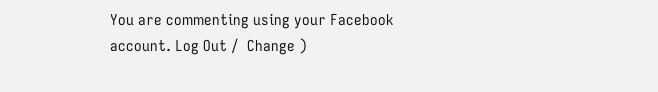You are commenting using your Facebook account. Log Out /  Change )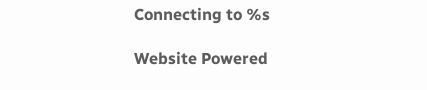Connecting to %s

Website Powered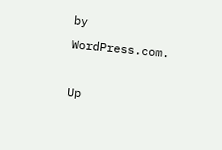by WordPress.com.

Up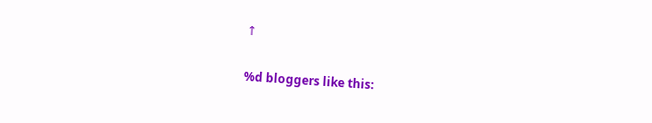↑

%d bloggers like this: